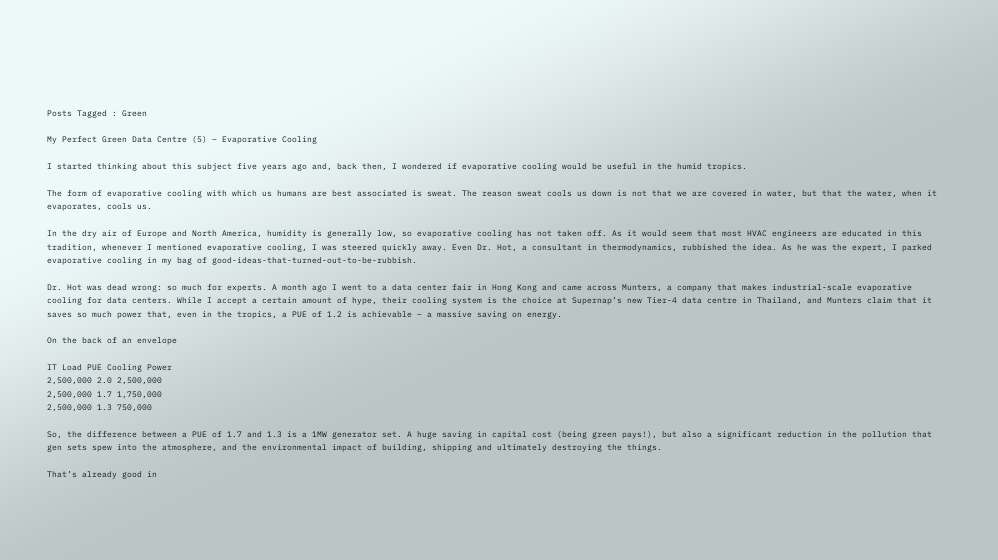Posts Tagged : Green

My Perfect Green Data Centre (5) – Evaporative Cooling

I started thinking about this subject five years ago and, back then, I wondered if evaporative cooling would be useful in the humid tropics.

The form of evaporative cooling with which us humans are best associated is sweat. The reason sweat cools us down is not that we are covered in water, but that the water, when it evaporates, cools us.

In the dry air of Europe and North America, humidity is generally low, so evaporative cooling has not taken off. As it would seem that most HVAC engineers are educated in this tradition, whenever I mentioned evaporative cooling, I was steered quickly away. Even Dr. Hot, a consultant in thermodynamics, rubbished the idea. As he was the expert, I parked evaporative cooling in my bag of good-ideas-that-turned-out-to-be-rubbish.

Dr. Hot was dead wrong: so much for experts. A month ago I went to a data center fair in Hong Kong and came across Munters, a company that makes industrial-scale evaporative cooling for data centers. While I accept a certain amount of hype, their cooling system is the choice at Supernap’s new Tier-4 data centre in Thailand, and Munters claim that it saves so much power that, even in the tropics, a PUE of 1.2 is achievable – a massive saving on energy.

On the back of an envelope

IT Load PUE Cooling Power
2,500,000 2.0 2,500,000
2,500,000 1.7 1,750,000
2,500,000 1.3 750,000

So, the difference between a PUE of 1.7 and 1.3 is a 1MW generator set. A huge saving in capital cost (being green pays!), but also a significant reduction in the pollution that gen sets spew into the atmosphere, and the environmental impact of building, shipping and ultimately destroying the things.

That’s already good in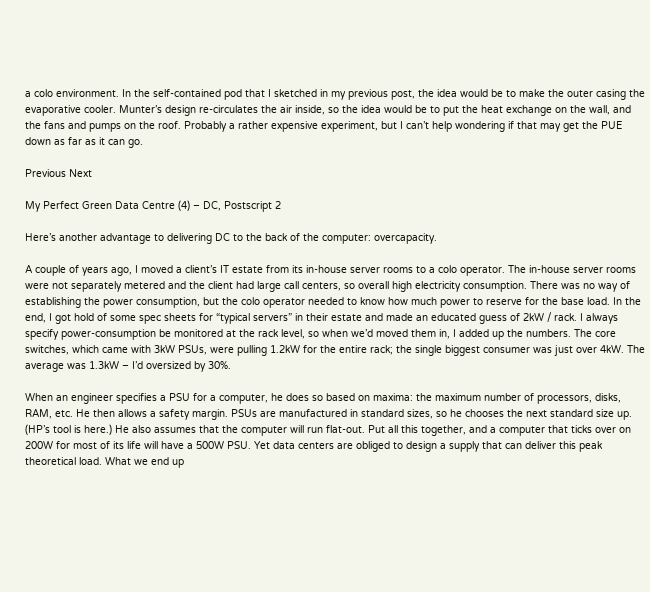a colo environment. In the self-contained pod that I sketched in my previous post, the idea would be to make the outer casing the evaporative cooler. Munter’s design re-circulates the air inside, so the idea would be to put the heat exchange on the wall, and the fans and pumps on the roof. Probably a rather expensive experiment, but I can’t help wondering if that may get the PUE down as far as it can go.

Previous Next

My Perfect Green Data Centre (4) – DC, Postscript 2

Here’s another advantage to delivering DC to the back of the computer: overcapacity.

A couple of years ago, I moved a client’s IT estate from its in-house server rooms to a colo operator. The in-house server rooms were not separately metered and the client had large call centers, so overall high electricity consumption. There was no way of establishing the power consumption, but the colo operator needed to know how much power to reserve for the base load. In the end, I got hold of some spec sheets for “typical servers” in their estate and made an educated guess of 2kW / rack. I always specify power-consumption be monitored at the rack level, so when we’d moved them in, I added up the numbers. The core switches, which came with 3kW PSUs, were pulling 1.2kW for the entire rack; the single biggest consumer was just over 4kW. The average was 1.3kW – I’d oversized by 30%.

When an engineer specifies a PSU for a computer, he does so based on maxima: the maximum number of processors, disks, RAM, etc. He then allows a safety margin. PSUs are manufactured in standard sizes, so he chooses the next standard size up. (HP’s tool is here.) He also assumes that the computer will run flat-out. Put all this together, and a computer that ticks over on 200W for most of its life will have a 500W PSU. Yet data centers are obliged to design a supply that can deliver this peak theoretical load. What we end up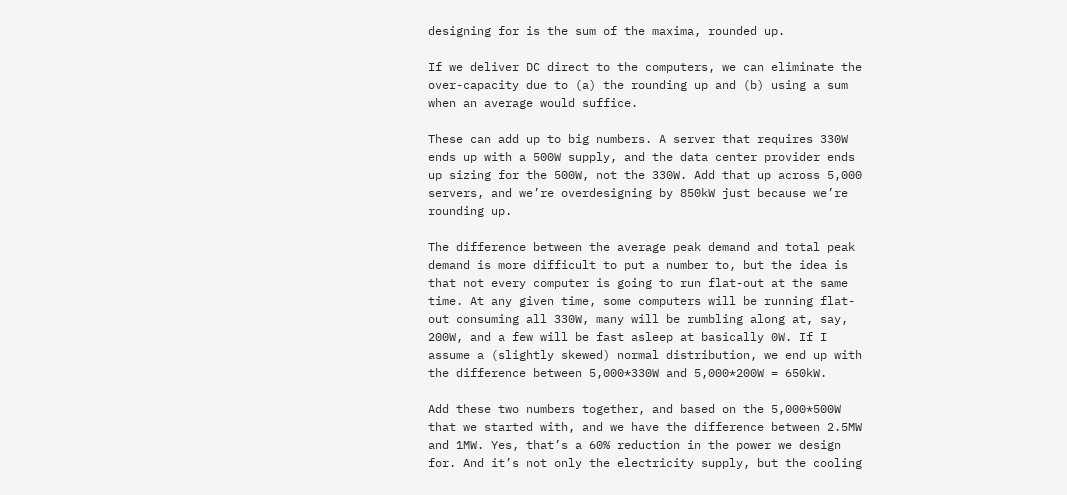designing for is the sum of the maxima, rounded up.

If we deliver DC direct to the computers, we can eliminate the over-capacity due to (a) the rounding up and (b) using a sum when an average would suffice.

These can add up to big numbers. A server that requires 330W ends up with a 500W supply, and the data center provider ends up sizing for the 500W, not the 330W. Add that up across 5,000 servers, and we’re overdesigning by 850kW just because we’re rounding up.

The difference between the average peak demand and total peak demand is more difficult to put a number to, but the idea is that not every computer is going to run flat-out at the same time. At any given time, some computers will be running flat-out consuming all 330W, many will be rumbling along at, say, 200W, and a few will be fast asleep at basically 0W. If I assume a (slightly skewed) normal distribution, we end up with the difference between 5,000*330W and 5,000*200W = 650kW.

Add these two numbers together, and based on the 5,000*500W that we started with, and we have the difference between 2.5MW and 1MW. Yes, that’s a 60% reduction in the power we design for. And it’s not only the electricity supply, but the cooling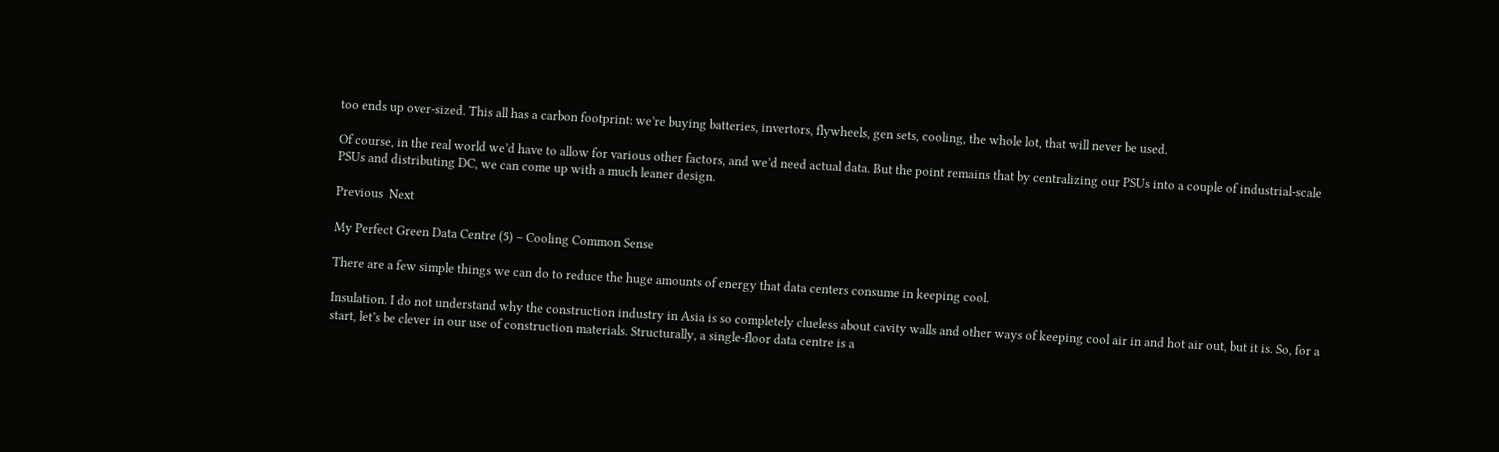too ends up over-sized. This all has a carbon footprint: we’re buying batteries, invertors, flywheels, gen sets, cooling, the whole lot, that will never be used.

Of course, in the real world we’d have to allow for various other factors, and we’d need actual data. But the point remains that by centralizing our PSUs into a couple of industrial-scale PSUs and distributing DC, we can come up with a much leaner design.

Previous  Next

My Perfect Green Data Centre (5) – Cooling Common Sense

There are a few simple things we can do to reduce the huge amounts of energy that data centers consume in keeping cool.

Insulation. I do not understand why the construction industry in Asia is so completely clueless about cavity walls and other ways of keeping cool air in and hot air out, but it is. So, for a start, let’s be clever in our use of construction materials. Structurally, a single-floor data centre is a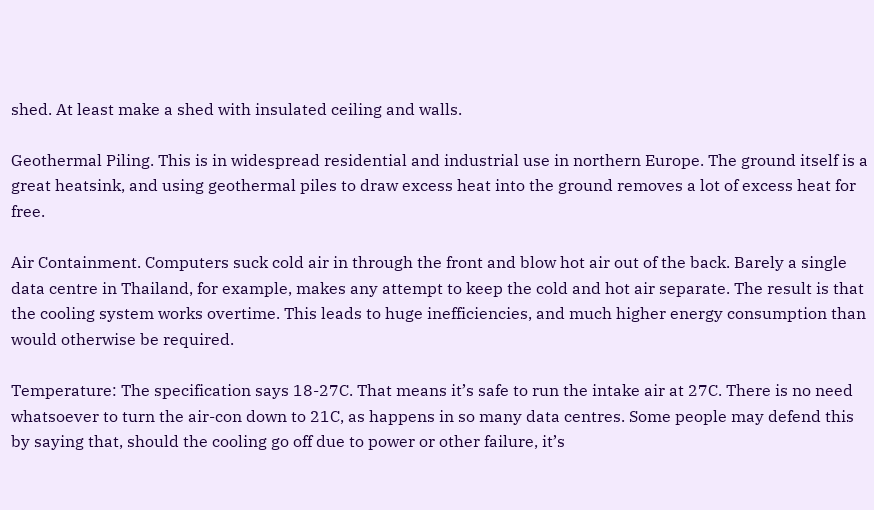shed. At least make a shed with insulated ceiling and walls.

Geothermal Piling. This is in widespread residential and industrial use in northern Europe. The ground itself is a great heatsink, and using geothermal piles to draw excess heat into the ground removes a lot of excess heat for free.

Air Containment. Computers suck cold air in through the front and blow hot air out of the back. Barely a single data centre in Thailand, for example, makes any attempt to keep the cold and hot air separate. The result is that the cooling system works overtime. This leads to huge inefficiencies, and much higher energy consumption than would otherwise be required.

Temperature: The specification says 18-27C. That means it’s safe to run the intake air at 27C. There is no need whatsoever to turn the air-con down to 21C, as happens in so many data centres. Some people may defend this by saying that, should the cooling go off due to power or other failure, it’s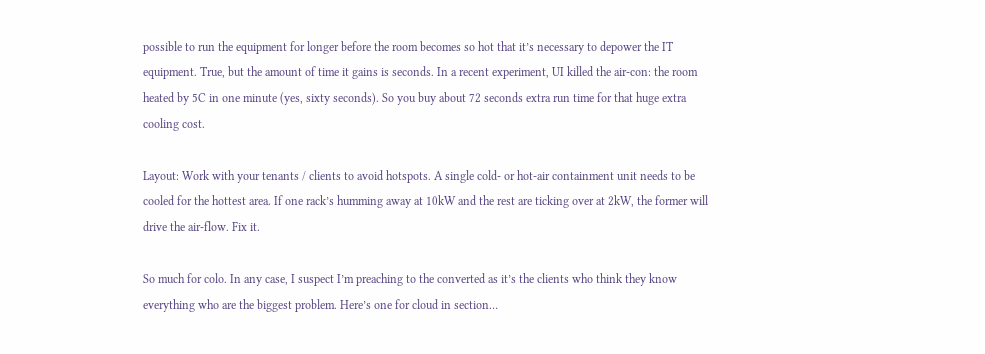possible to run the equipment for longer before the room becomes so hot that it’s necessary to depower the IT equipment. True, but the amount of time it gains is seconds. In a recent experiment, UI killed the air-con: the room heated by 5C in one minute (yes, sixty seconds). So you buy about 72 seconds extra run time for that huge extra cooling cost.

Layout: Work with your tenants / clients to avoid hotspots. A single cold- or hot-air containment unit needs to be cooled for the hottest area. If one rack’s humming away at 10kW and the rest are ticking over at 2kW, the former will drive the air-flow. Fix it.

So much for colo. In any case, I suspect I’m preaching to the converted as it’s the clients who think they know everything who are the biggest problem. Here’s one for cloud in section…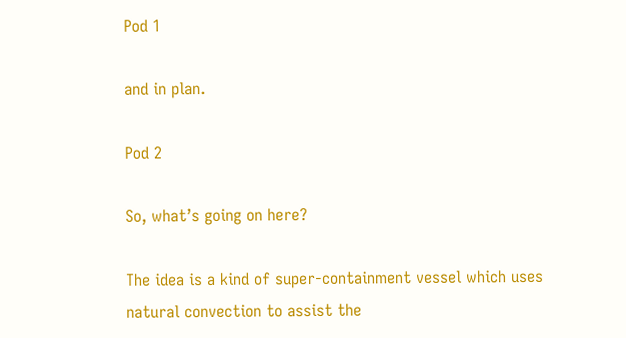Pod 1

and in plan.

Pod 2

So, what’s going on here?

The idea is a kind of super-containment vessel which uses natural convection to assist the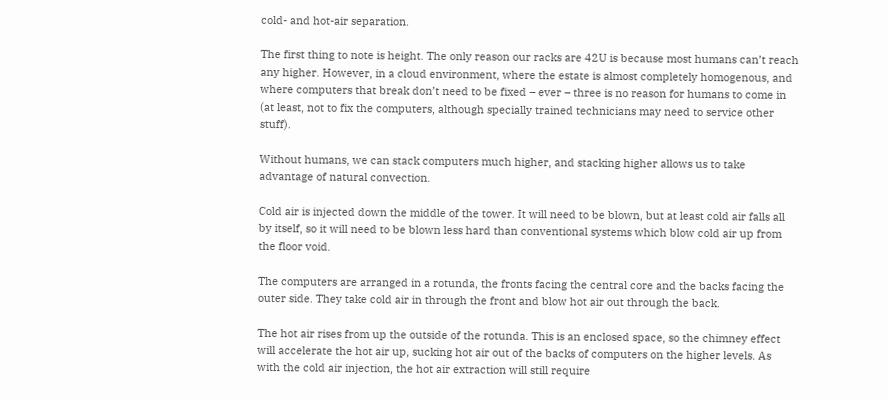cold- and hot-air separation.

The first thing to note is height. The only reason our racks are 42U is because most humans can’t reach any higher. However, in a cloud environment, where the estate is almost completely homogenous, and where computers that break don’t need to be fixed – ever – three is no reason for humans to come in (at least, not to fix the computers, although specially trained technicians may need to service other stuff).

Without humans, we can stack computers much higher, and stacking higher allows us to take advantage of natural convection.

Cold air is injected down the middle of the tower. It will need to be blown, but at least cold air falls all by itself, so it will need to be blown less hard than conventional systems which blow cold air up from the floor void.

The computers are arranged in a rotunda, the fronts facing the central core and the backs facing the outer side. They take cold air in through the front and blow hot air out through the back.

The hot air rises from up the outside of the rotunda. This is an enclosed space, so the chimney effect will accelerate the hot air up, sucking hot air out of the backs of computers on the higher levels. As with the cold air injection, the hot air extraction will still require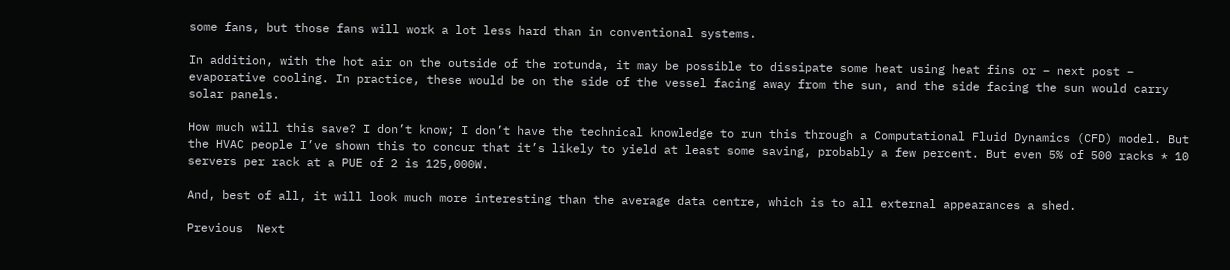some fans, but those fans will work a lot less hard than in conventional systems.

In addition, with the hot air on the outside of the rotunda, it may be possible to dissipate some heat using heat fins or – next post – evaporative cooling. In practice, these would be on the side of the vessel facing away from the sun, and the side facing the sun would carry solar panels.

How much will this save? I don’t know; I don’t have the technical knowledge to run this through a Computational Fluid Dynamics (CFD) model. But the HVAC people I’ve shown this to concur that it’s likely to yield at least some saving, probably a few percent. But even 5% of 500 racks * 10 servers per rack at a PUE of 2 is 125,000W.

And, best of all, it will look much more interesting than the average data centre, which is to all external appearances a shed.

Previous  Next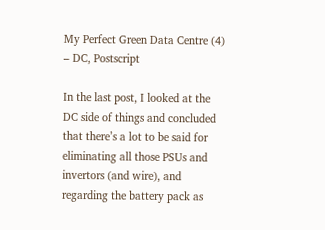My Perfect Green Data Centre (4) – DC, Postscript

In the last post, I looked at the DC side of things and concluded that there’s a lot to be said for eliminating all those PSUs and invertors (and wire), and regarding the battery pack as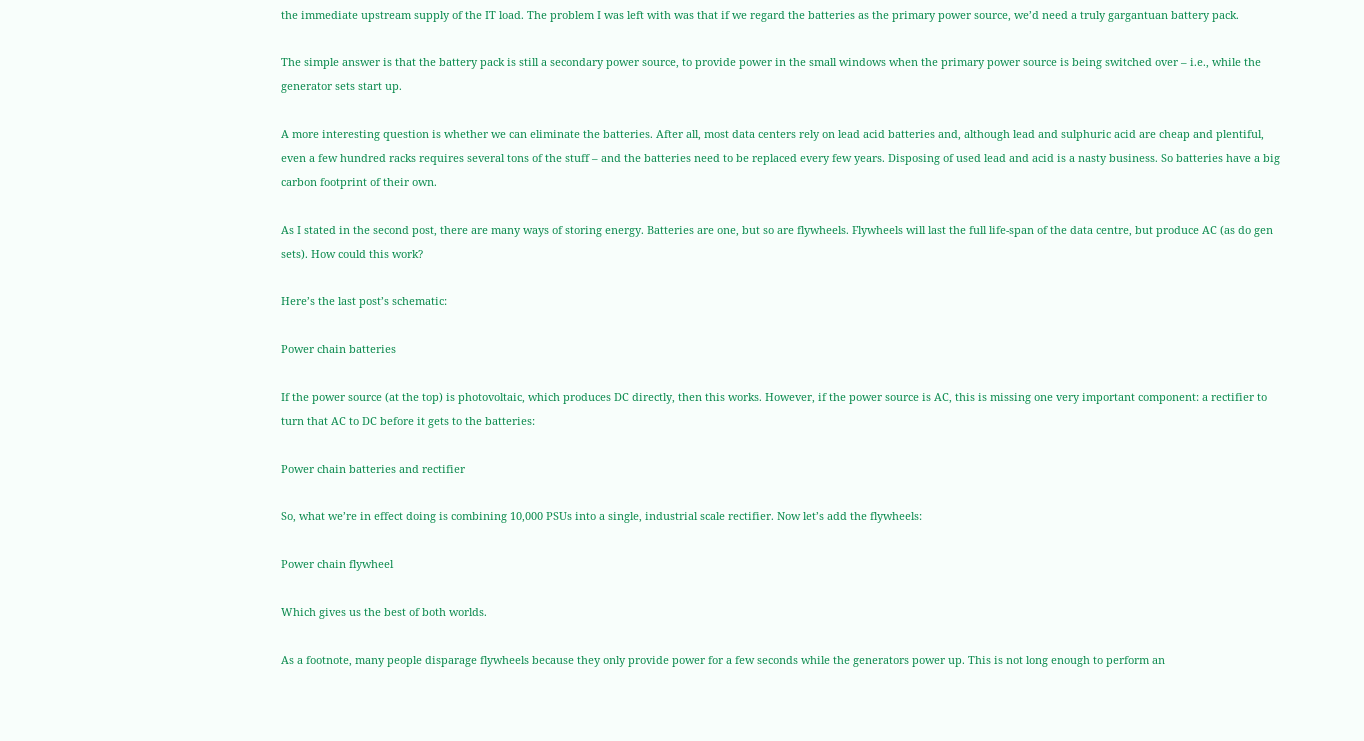the immediate upstream supply of the IT load. The problem I was left with was that if we regard the batteries as the primary power source, we’d need a truly gargantuan battery pack.

The simple answer is that the battery pack is still a secondary power source, to provide power in the small windows when the primary power source is being switched over – i.e., while the generator sets start up.

A more interesting question is whether we can eliminate the batteries. After all, most data centers rely on lead acid batteries and, although lead and sulphuric acid are cheap and plentiful, even a few hundred racks requires several tons of the stuff – and the batteries need to be replaced every few years. Disposing of used lead and acid is a nasty business. So batteries have a big carbon footprint of their own.

As I stated in the second post, there are many ways of storing energy. Batteries are one, but so are flywheels. Flywheels will last the full life-span of the data centre, but produce AC (as do gen sets). How could this work?

Here’s the last post’s schematic:

Power chain batteries

If the power source (at the top) is photovoltaic, which produces DC directly, then this works. However, if the power source is AC, this is missing one very important component: a rectifier to turn that AC to DC before it gets to the batteries:

Power chain batteries and rectifier

So, what we’re in effect doing is combining 10,000 PSUs into a single, industrial scale rectifier. Now let’s add the flywheels:

Power chain flywheel

Which gives us the best of both worlds.

As a footnote, many people disparage flywheels because they only provide power for a few seconds while the generators power up. This is not long enough to perform an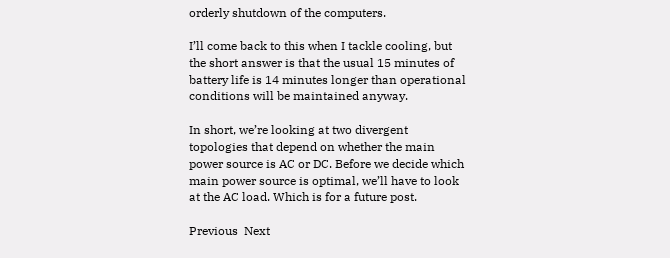orderly shutdown of the computers.

I’ll come back to this when I tackle cooling, but the short answer is that the usual 15 minutes of battery life is 14 minutes longer than operational conditions will be maintained anyway.

In short, we’re looking at two divergent topologies that depend on whether the main power source is AC or DC. Before we decide which main power source is optimal, we’ll have to look at the AC load. Which is for a future post.

Previous  Next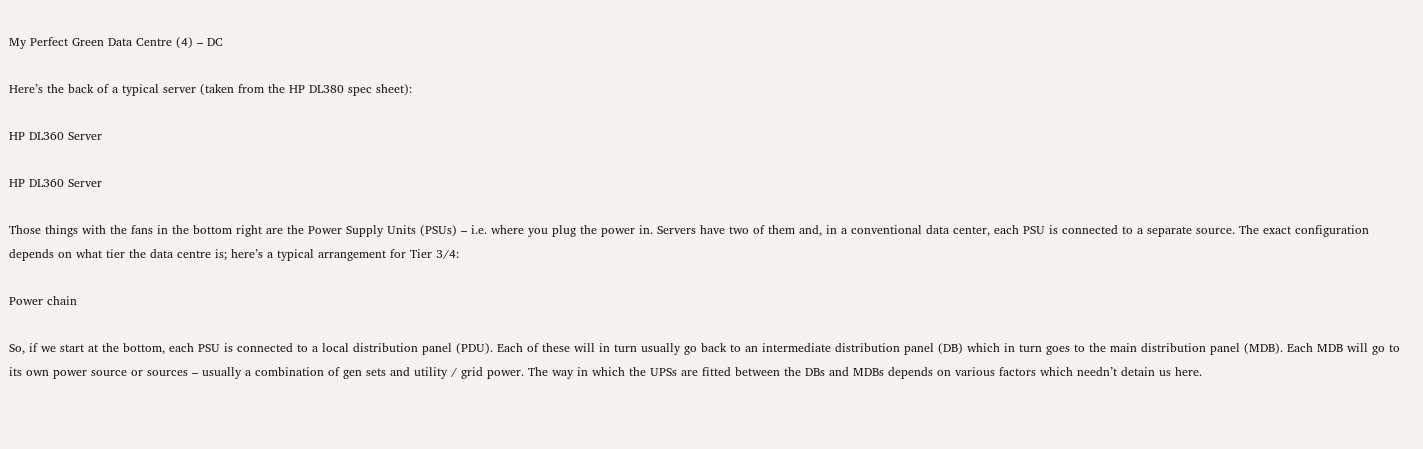My Perfect Green Data Centre (4) – DC

Here’s the back of a typical server (taken from the HP DL380 spec sheet):

HP DL360 Server

HP DL360 Server

Those things with the fans in the bottom right are the Power Supply Units (PSUs) – i.e. where you plug the power in. Servers have two of them and, in a conventional data center, each PSU is connected to a separate source. The exact configuration depends on what tier the data centre is; here’s a typical arrangement for Tier 3/4:

Power chain

So, if we start at the bottom, each PSU is connected to a local distribution panel (PDU). Each of these will in turn usually go back to an intermediate distribution panel (DB) which in turn goes to the main distribution panel (MDB). Each MDB will go to its own power source or sources – usually a combination of gen sets and utility / grid power. The way in which the UPSs are fitted between the DBs and MDBs depends on various factors which needn’t detain us here.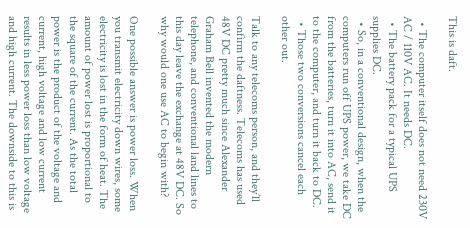This is daft.

  • The computer itself does not need 230V AC / 110V AC. It needs DC.
  • The battery pack for a typical UPS supplies DC.
  • So, in a conventional design, when the computers run off UPS power, we take DC from the batteries, turn it into AC, send it to the computer, and turn it back to DC.
  • Those two conversions cancel each other out.

Talk to any telecoms person, and they’ll confirm the daftness. Telecoms has used 48V DC pretty much since Alexander Graham Bell invented the modern telephone, and conventional land lines to this day leave the exchange at 48V DC. So why would one use AC to begin with?

One possible answer is power loss. When you transmit electricity down wires, some electricity is lost in the form of heat. The amount of power lost is proportional to the square of the current. As the total power is the product of the voltage and current, high voltage and low current results in less power loss than low voltage and high current. The downside to this is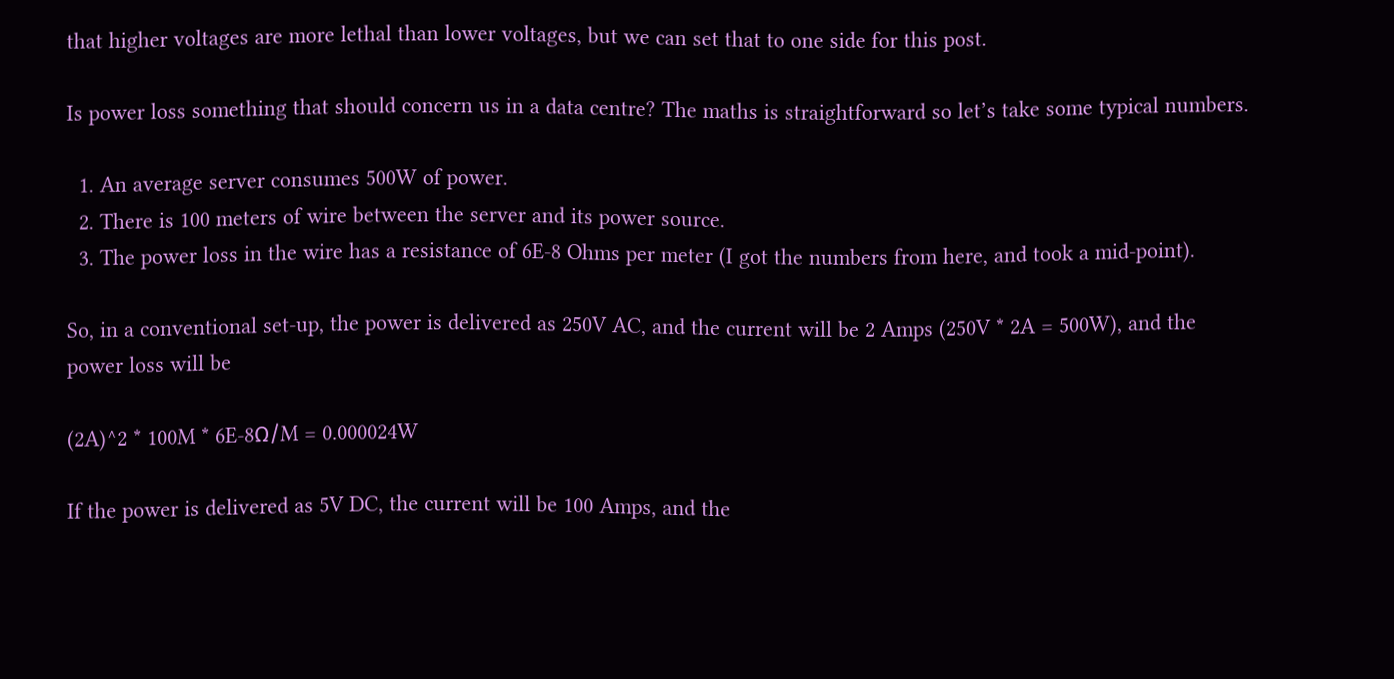that higher voltages are more lethal than lower voltages, but we can set that to one side for this post.

Is power loss something that should concern us in a data centre? The maths is straightforward so let’s take some typical numbers.

  1. An average server consumes 500W of power.
  2. There is 100 meters of wire between the server and its power source.
  3. The power loss in the wire has a resistance of 6E-8 Ohms per meter (I got the numbers from here, and took a mid-point).

So, in a conventional set-up, the power is delivered as 250V AC, and the current will be 2 Amps (250V * 2A = 500W), and the power loss will be

(2A)^2 * 100M * 6E-8Ω/M = 0.000024W

If the power is delivered as 5V DC, the current will be 100 Amps, and the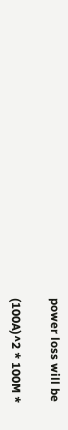power loss will be

(100A)^2 * 100M *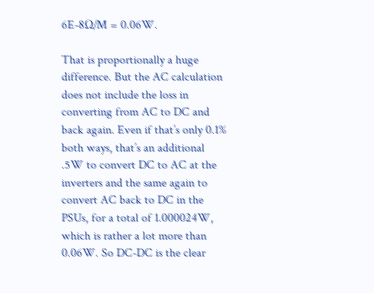6E-8Ω/M = 0.06W.

That is proportionally a huge difference. But the AC calculation does not include the loss in converting from AC to DC and back again. Even if that’s only 0.1% both ways, that’s an additional .5W to convert DC to AC at the inverters and the same again to convert AC back to DC in the PSUs, for a total of 1.000024W, which is rather a lot more than 0.06W. So DC-DC is the clear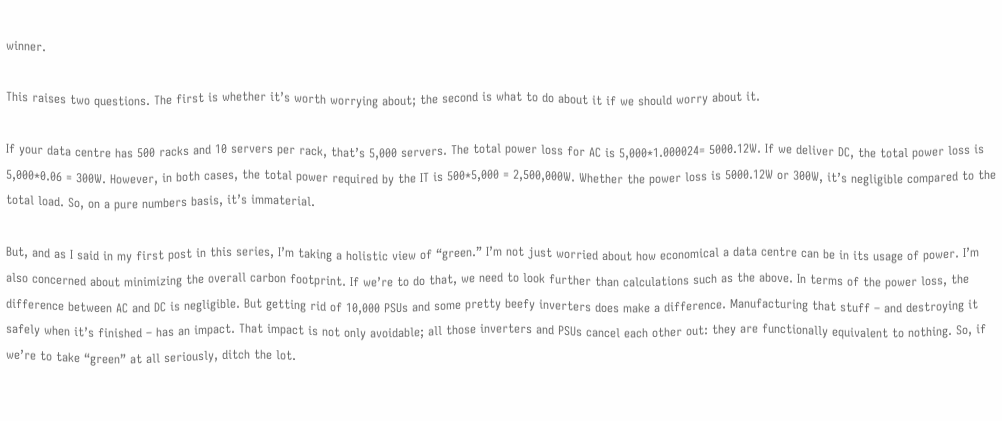winner.

This raises two questions. The first is whether it’s worth worrying about; the second is what to do about it if we should worry about it.

If your data centre has 500 racks and 10 servers per rack, that’s 5,000 servers. The total power loss for AC is 5,000*1.000024= 5000.12W. If we deliver DC, the total power loss is 5,000*0.06 = 300W. However, in both cases, the total power required by the IT is 500*5,000 = 2,500,000W. Whether the power loss is 5000.12W or 300W, it’s negligible compared to the total load. So, on a pure numbers basis, it’s immaterial.

But, and as I said in my first post in this series, I’m taking a holistic view of “green.” I’m not just worried about how economical a data centre can be in its usage of power. I’m also concerned about minimizing the overall carbon footprint. If we’re to do that, we need to look further than calculations such as the above. In terms of the power loss, the difference between AC and DC is negligible. But getting rid of 10,000 PSUs and some pretty beefy inverters does make a difference. Manufacturing that stuff – and destroying it safely when it’s finished – has an impact. That impact is not only avoidable; all those inverters and PSUs cancel each other out: they are functionally equivalent to nothing. So, if we’re to take “green” at all seriously, ditch the lot.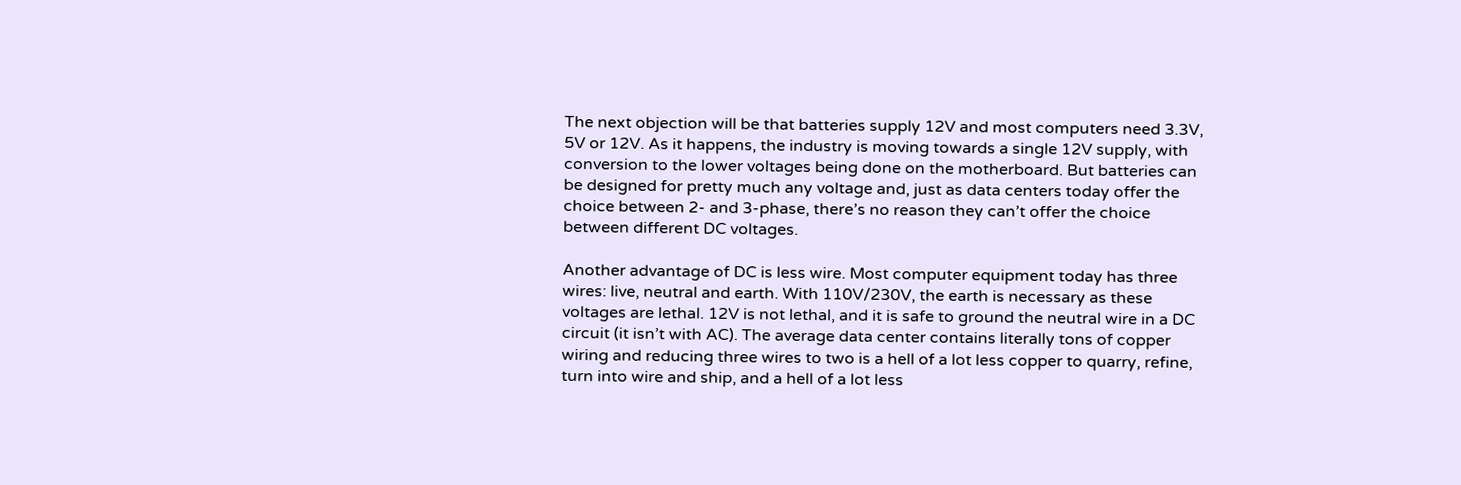The next objection will be that batteries supply 12V and most computers need 3.3V, 5V or 12V. As it happens, the industry is moving towards a single 12V supply, with conversion to the lower voltages being done on the motherboard. But batteries can be designed for pretty much any voltage and, just as data centers today offer the choice between 2- and 3-phase, there’s no reason they can’t offer the choice between different DC voltages.

Another advantage of DC is less wire. Most computer equipment today has three wires: live, neutral and earth. With 110V/230V, the earth is necessary as these voltages are lethal. 12V is not lethal, and it is safe to ground the neutral wire in a DC circuit (it isn’t with AC). The average data center contains literally tons of copper wiring and reducing three wires to two is a hell of a lot less copper to quarry, refine, turn into wire and ship, and a hell of a lot less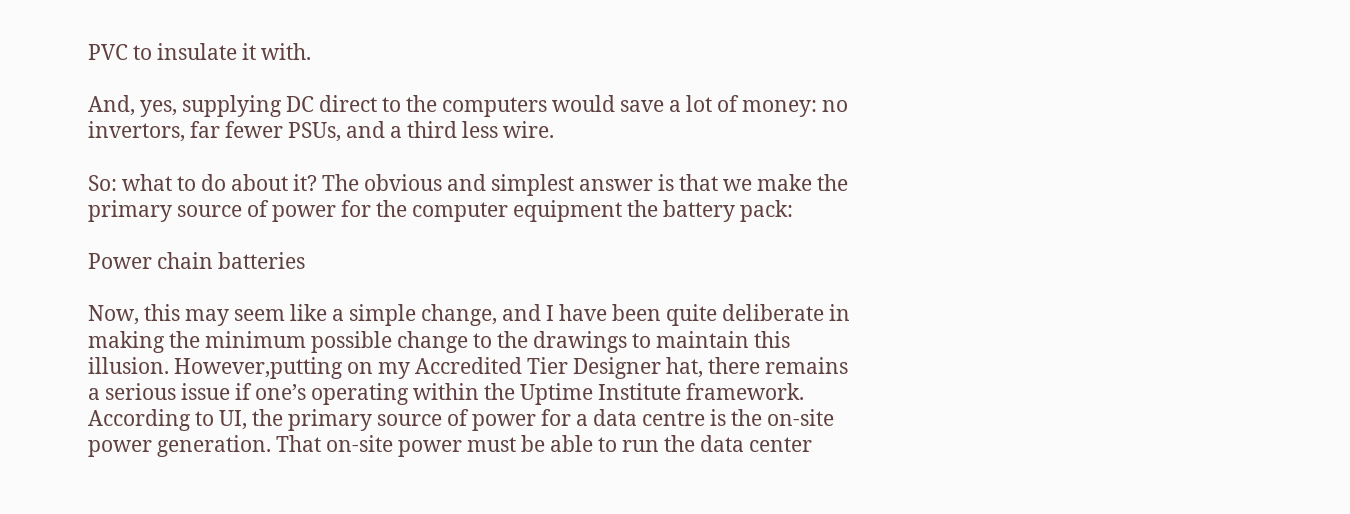PVC to insulate it with.

And, yes, supplying DC direct to the computers would save a lot of money: no invertors, far fewer PSUs, and a third less wire.

So: what to do about it? The obvious and simplest answer is that we make the primary source of power for the computer equipment the battery pack:

Power chain batteries

Now, this may seem like a simple change, and I have been quite deliberate in making the minimum possible change to the drawings to maintain this illusion. However,putting on my Accredited Tier Designer hat, there remains a serious issue if one’s operating within the Uptime Institute framework. According to UI, the primary source of power for a data centre is the on-site power generation. That on-site power must be able to run the data center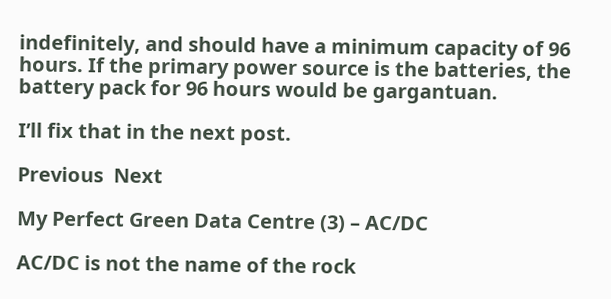indefinitely, and should have a minimum capacity of 96 hours. If the primary power source is the batteries, the battery pack for 96 hours would be gargantuan.

I’ll fix that in the next post.

Previous  Next

My Perfect Green Data Centre (3) – AC/DC

AC/DC is not the name of the rock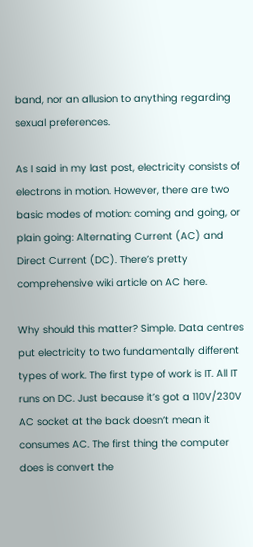band, nor an allusion to anything regarding sexual preferences.

As I said in my last post, electricity consists of electrons in motion. However, there are two basic modes of motion: coming and going, or plain going: Alternating Current (AC) and Direct Current (DC). There’s pretty comprehensive wiki article on AC here.

Why should this matter? Simple. Data centres put electricity to two fundamentally different types of work. The first type of work is IT. All IT runs on DC. Just because it’s got a 110V/230V AC socket at the back doesn’t mean it consumes AC. The first thing the computer does is convert the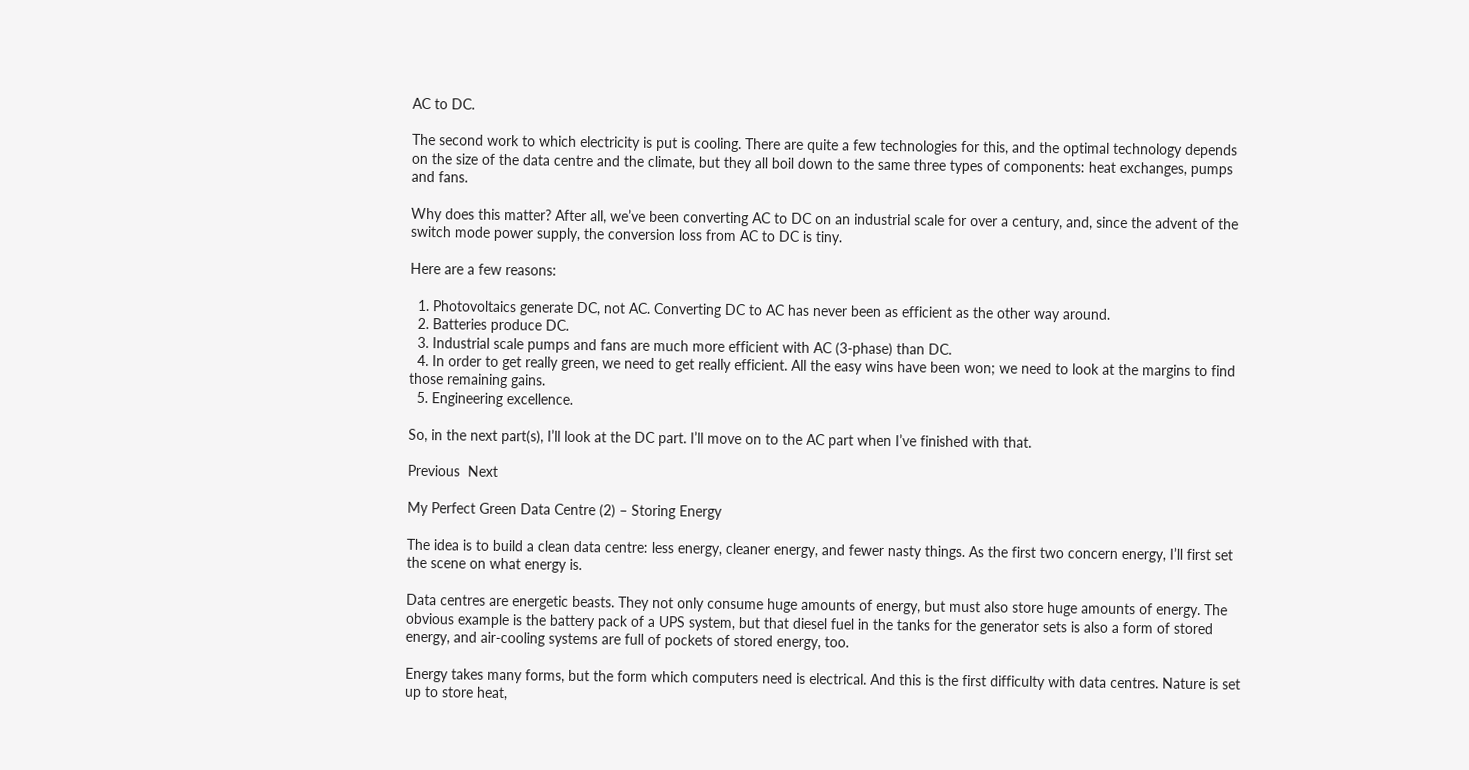AC to DC.

The second work to which electricity is put is cooling. There are quite a few technologies for this, and the optimal technology depends on the size of the data centre and the climate, but they all boil down to the same three types of components: heat exchanges, pumps and fans.

Why does this matter? After all, we’ve been converting AC to DC on an industrial scale for over a century, and, since the advent of the switch mode power supply, the conversion loss from AC to DC is tiny.

Here are a few reasons:

  1. Photovoltaics generate DC, not AC. Converting DC to AC has never been as efficient as the other way around.
  2. Batteries produce DC.
  3. Industrial scale pumps and fans are much more efficient with AC (3-phase) than DC.
  4. In order to get really green, we need to get really efficient. All the easy wins have been won; we need to look at the margins to find those remaining gains.
  5. Engineering excellence.

So, in the next part(s), I’ll look at the DC part. I’ll move on to the AC part when I’ve finished with that.

Previous  Next

My Perfect Green Data Centre (2) – Storing Energy

The idea is to build a clean data centre: less energy, cleaner energy, and fewer nasty things. As the first two concern energy, I’ll first set the scene on what energy is.

Data centres are energetic beasts. They not only consume huge amounts of energy, but must also store huge amounts of energy. The obvious example is the battery pack of a UPS system, but that diesel fuel in the tanks for the generator sets is also a form of stored energy, and air-cooling systems are full of pockets of stored energy, too.

Energy takes many forms, but the form which computers need is electrical. And this is the first difficulty with data centres. Nature is set up to store heat,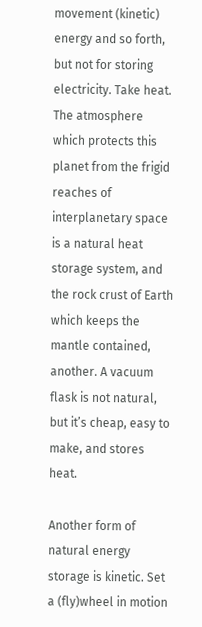movement (kinetic) energy and so forth, but not for storing electricity. Take heat. The atmosphere which protects this planet from the frigid reaches of interplanetary space is a natural heat storage system, and the rock crust of Earth which keeps the mantle contained, another. A vacuum flask is not natural, but it’s cheap, easy to make, and stores heat.

Another form of natural energy storage is kinetic. Set a (fly)wheel in motion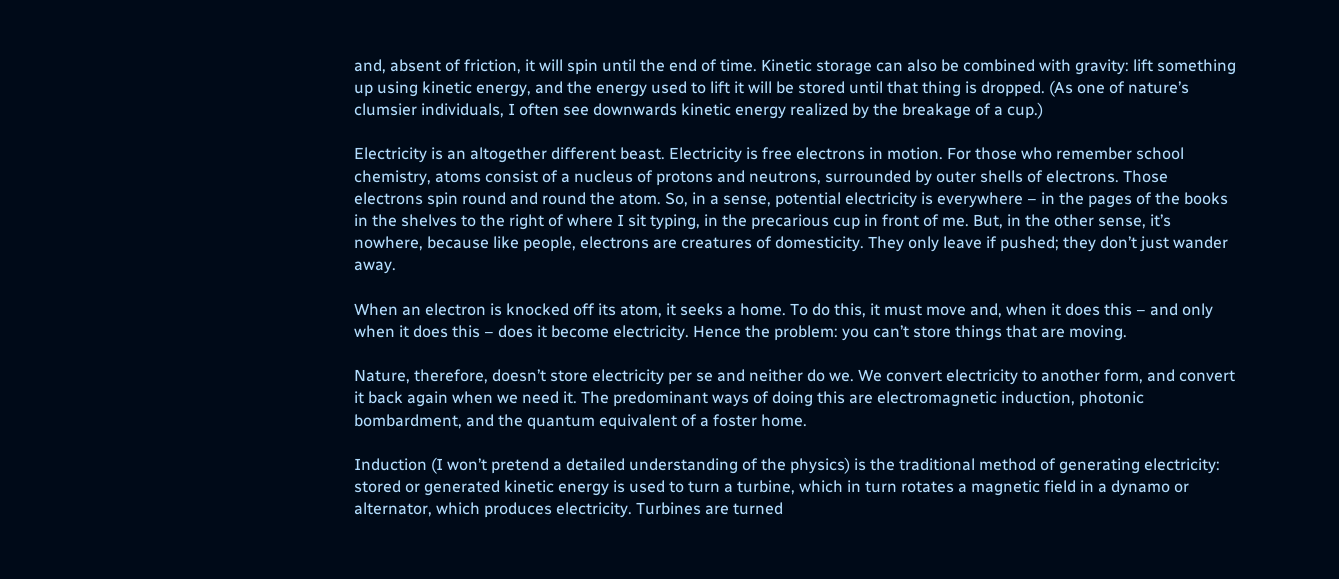and, absent of friction, it will spin until the end of time. Kinetic storage can also be combined with gravity: lift something up using kinetic energy, and the energy used to lift it will be stored until that thing is dropped. (As one of nature’s clumsier individuals, I often see downwards kinetic energy realized by the breakage of a cup.)

Electricity is an altogether different beast. Electricity is free electrons in motion. For those who remember school chemistry, atoms consist of a nucleus of protons and neutrons, surrounded by outer shells of electrons. Those electrons spin round and round the atom. So, in a sense, potential electricity is everywhere – in the pages of the books in the shelves to the right of where I sit typing, in the precarious cup in front of me. But, in the other sense, it’s nowhere, because like people, electrons are creatures of domesticity. They only leave if pushed; they don’t just wander away.

When an electron is knocked off its atom, it seeks a home. To do this, it must move and, when it does this – and only when it does this – does it become electricity. Hence the problem: you can’t store things that are moving.

Nature, therefore, doesn’t store electricity per se and neither do we. We convert electricity to another form, and convert it back again when we need it. The predominant ways of doing this are electromagnetic induction, photonic bombardment, and the quantum equivalent of a foster home.

Induction (I won’t pretend a detailed understanding of the physics) is the traditional method of generating electricity: stored or generated kinetic energy is used to turn a turbine, which in turn rotates a magnetic field in a dynamo or alternator, which produces electricity. Turbines are turned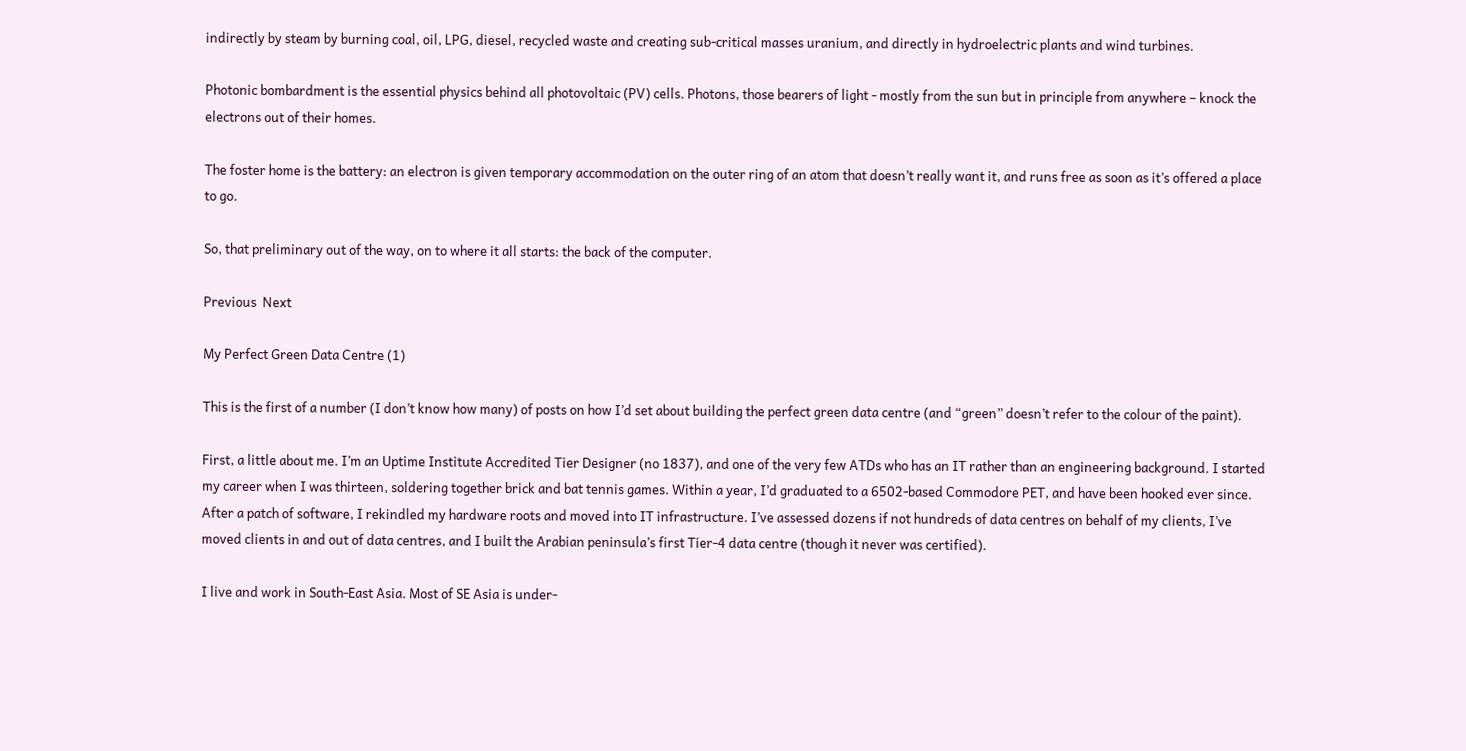indirectly by steam by burning coal, oil, LPG, diesel, recycled waste and creating sub-critical masses uranium, and directly in hydroelectric plants and wind turbines.

Photonic bombardment is the essential physics behind all photovoltaic (PV) cells. Photons, those bearers of light - mostly from the sun but in principle from anywhere – knock the electrons out of their homes.

The foster home is the battery: an electron is given temporary accommodation on the outer ring of an atom that doesn’t really want it, and runs free as soon as it’s offered a place to go.

So, that preliminary out of the way, on to where it all starts: the back of the computer.

Previous  Next

My Perfect Green Data Centre (1)

This is the first of a number (I don’t know how many) of posts on how I’d set about building the perfect green data centre (and “green” doesn’t refer to the colour of the paint).

First, a little about me. I’m an Uptime Institute Accredited Tier Designer (no 1837), and one of the very few ATDs who has an IT rather than an engineering background. I started my career when I was thirteen, soldering together brick and bat tennis games. Within a year, I’d graduated to a 6502-based Commodore PET, and have been hooked ever since. After a patch of software, I rekindled my hardware roots and moved into IT infrastructure. I’ve assessed dozens if not hundreds of data centres on behalf of my clients, I’ve moved clients in and out of data centres, and I built the Arabian peninsula’s first Tier-4 data centre (though it never was certified).

I live and work in South-East Asia. Most of SE Asia is under-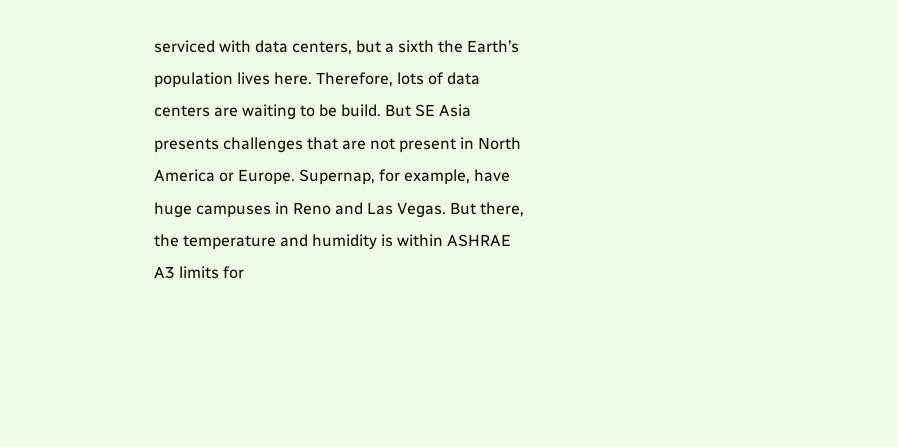serviced with data centers, but a sixth the Earth’s population lives here. Therefore, lots of data centers are waiting to be build. But SE Asia presents challenges that are not present in North America or Europe. Supernap, for example, have huge campuses in Reno and Las Vegas. But there, the temperature and humidity is within ASHRAE A3 limits for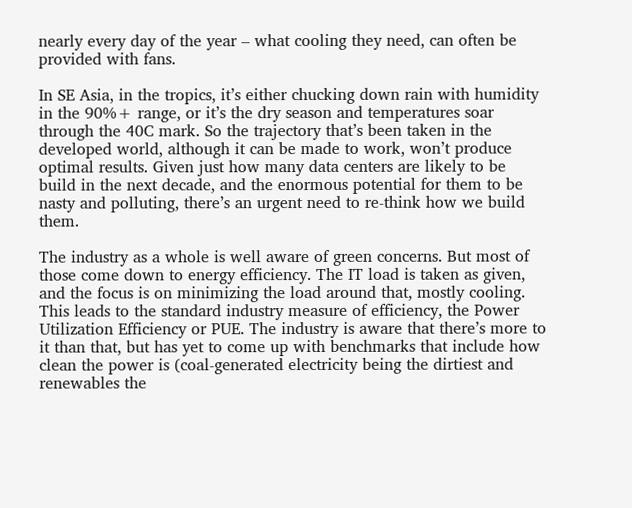nearly every day of the year – what cooling they need, can often be provided with fans.

In SE Asia, in the tropics, it’s either chucking down rain with humidity in the 90%+ range, or it’s the dry season and temperatures soar through the 40C mark. So the trajectory that’s been taken in the developed world, although it can be made to work, won’t produce optimal results. Given just how many data centers are likely to be build in the next decade, and the enormous potential for them to be nasty and polluting, there’s an urgent need to re-think how we build them.

The industry as a whole is well aware of green concerns. But most of those come down to energy efficiency. The IT load is taken as given, and the focus is on minimizing the load around that, mostly cooling. This leads to the standard industry measure of efficiency, the Power Utilization Efficiency or PUE. The industry is aware that there’s more to it than that, but has yet to come up with benchmarks that include how clean the power is (coal-generated electricity being the dirtiest and renewables the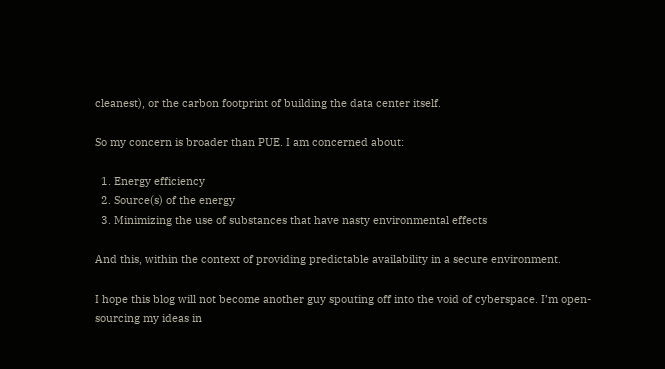cleanest), or the carbon footprint of building the data center itself.

So my concern is broader than PUE. I am concerned about:

  1. Energy efficiency
  2. Source(s) of the energy
  3. Minimizing the use of substances that have nasty environmental effects

And this, within the context of providing predictable availability in a secure environment.

I hope this blog will not become another guy spouting off into the void of cyberspace. I’m open-sourcing my ideas in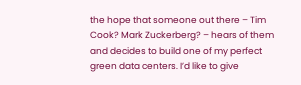the hope that someone out there – Tim Cook? Mark Zuckerberg? – hears of them and decides to build one of my perfect green data centers. I’d like to give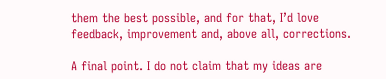them the best possible, and for that, I’d love feedback, improvement and, above all, corrections.

A final point. I do not claim that my ideas are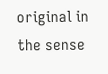original in the sense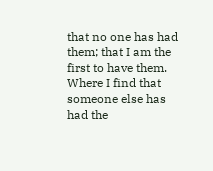that no one has had them; that I am the first to have them. Where I find that someone else has had the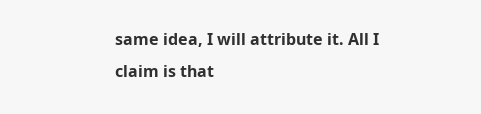same idea, I will attribute it. All I claim is that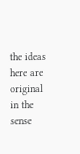the ideas here are original in the sense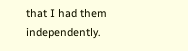that I had them independently.